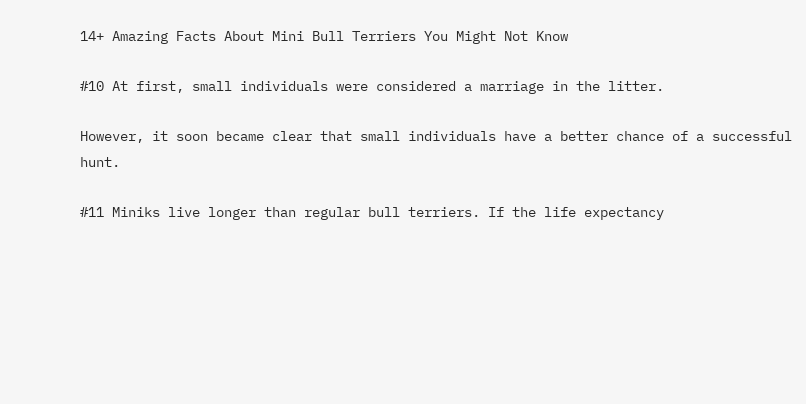14+ Amazing Facts About Mini Bull Terriers You Might Not Know

#10 At first, small individuals were considered a marriage in the litter.

However, it soon became clear that small individuals have a better chance of a successful hunt.

#11 Miniks live longer than regular bull terriers. If the life expectancy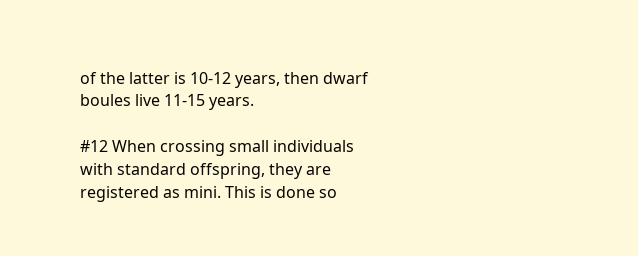of the latter is 10-12 years, then dwarf boules live 11-15 years.

#12 When crossing small individuals with standard offspring, they are registered as mini. This is done so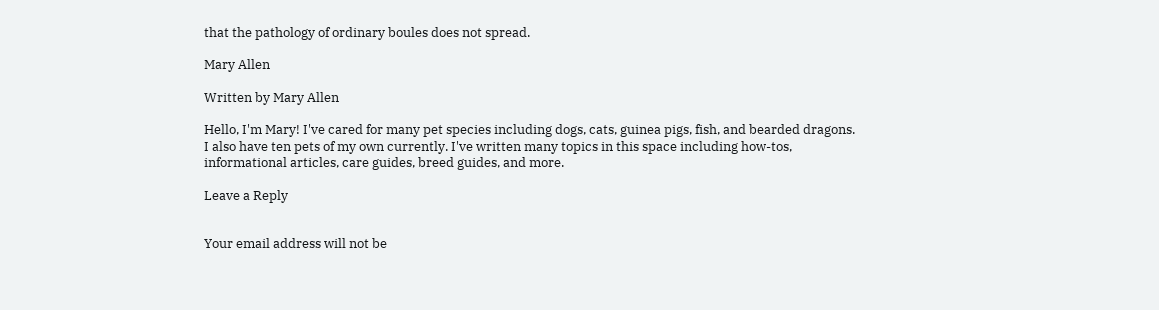that the pathology of ordinary boules does not spread.

Mary Allen

Written by Mary Allen

Hello, I'm Mary! I've cared for many pet species including dogs, cats, guinea pigs, fish, and bearded dragons. I also have ten pets of my own currently. I've written many topics in this space including how-tos, informational articles, care guides, breed guides, and more.

Leave a Reply


Your email address will not be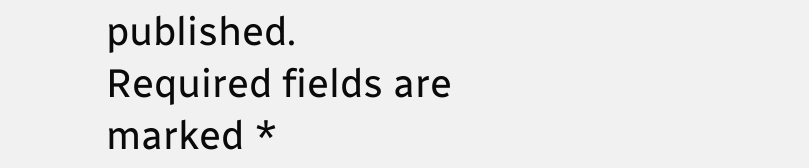published. Required fields are marked *